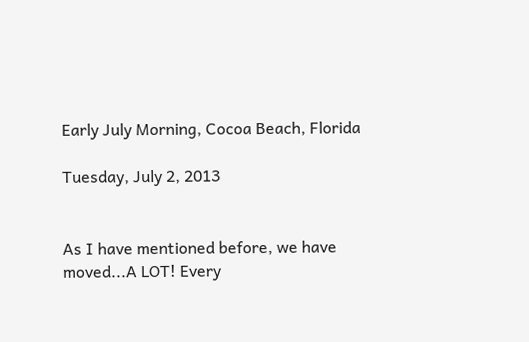Early July Morning, Cocoa Beach, Florida

Tuesday, July 2, 2013


As I have mentioned before, we have moved...A LOT! Every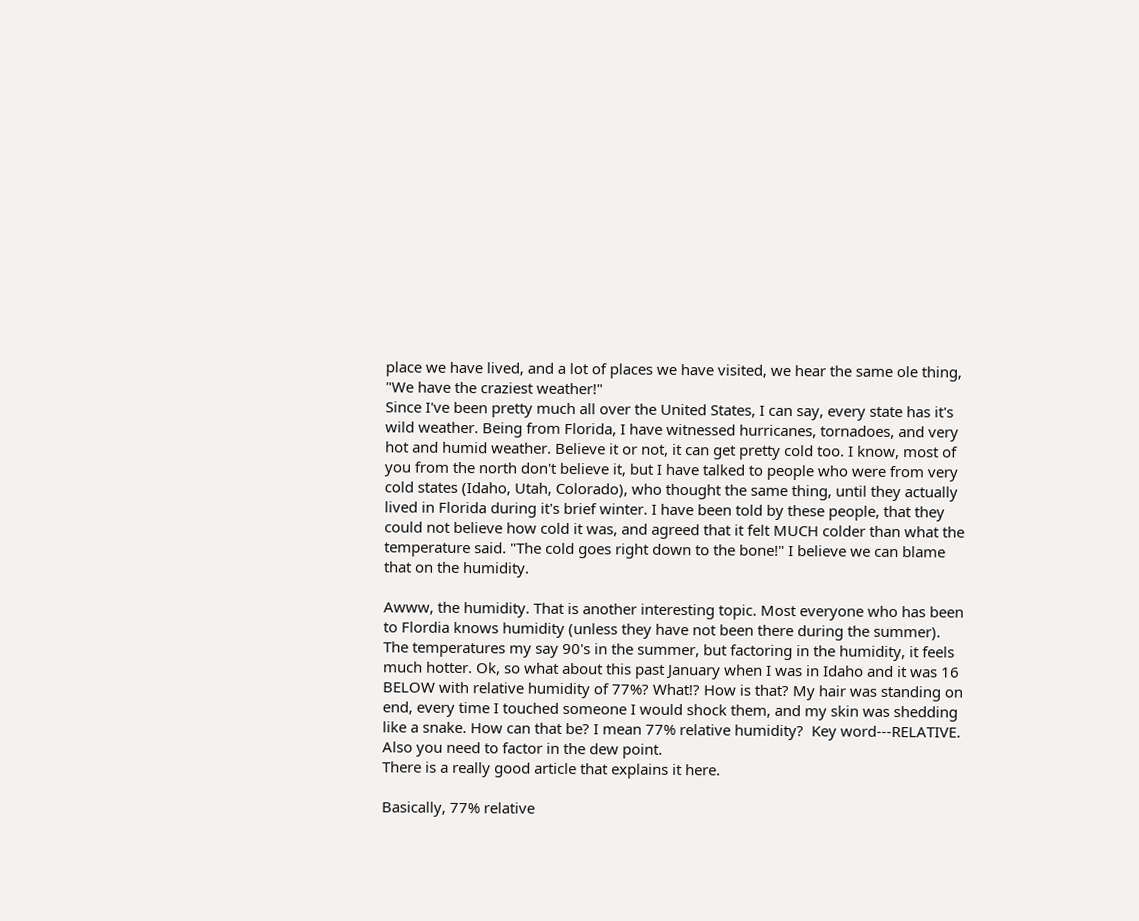place we have lived, and a lot of places we have visited, we hear the same ole thing, "We have the craziest weather!"
Since I've been pretty much all over the United States, I can say, every state has it's wild weather. Being from Florida, I have witnessed hurricanes, tornadoes, and very hot and humid weather. Believe it or not, it can get pretty cold too. I know, most of you from the north don't believe it, but I have talked to people who were from very cold states (Idaho, Utah, Colorado), who thought the same thing, until they actually lived in Florida during it's brief winter. I have been told by these people, that they could not believe how cold it was, and agreed that it felt MUCH colder than what the temperature said. "The cold goes right down to the bone!" I believe we can blame that on the humidity.

Awww, the humidity. That is another interesting topic. Most everyone who has been to Flordia knows humidity (unless they have not been there during the summer). The temperatures my say 90's in the summer, but factoring in the humidity, it feels much hotter. Ok, so what about this past January when I was in Idaho and it was 16 BELOW with relative humidity of 77%? What!? How is that? My hair was standing on end, every time I touched someone I would shock them, and my skin was shedding like a snake. How can that be? I mean 77% relative humidity?  Key word---RELATIVE.  Also you need to factor in the dew point.
There is a really good article that explains it here.

Basically, 77% relative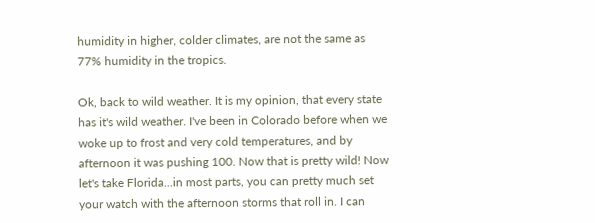humidity in higher, colder climates, are not the same as 77% humidity in the tropics.

Ok, back to wild weather. It is my opinion, that every state has it's wild weather. I've been in Colorado before when we woke up to frost and very cold temperatures, and by afternoon it was pushing 100. Now that is pretty wild! Now let's take Florida...in most parts, you can pretty much set your watch with the afternoon storms that roll in. I can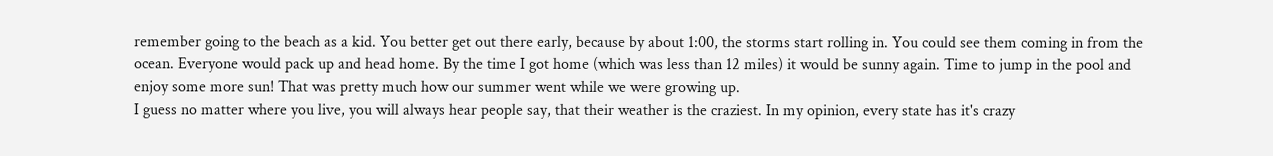remember going to the beach as a kid. You better get out there early, because by about 1:00, the storms start rolling in. You could see them coming in from the ocean. Everyone would pack up and head home. By the time I got home (which was less than 12 miles) it would be sunny again. Time to jump in the pool and enjoy some more sun! That was pretty much how our summer went while we were growing up.
I guess no matter where you live, you will always hear people say, that their weather is the craziest. In my opinion, every state has it's crazy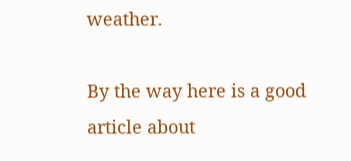weather.

By the way here is a good article about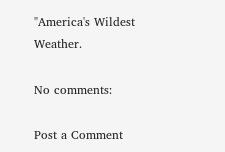"America's Wildest Weather.

No comments:

Post a Comment